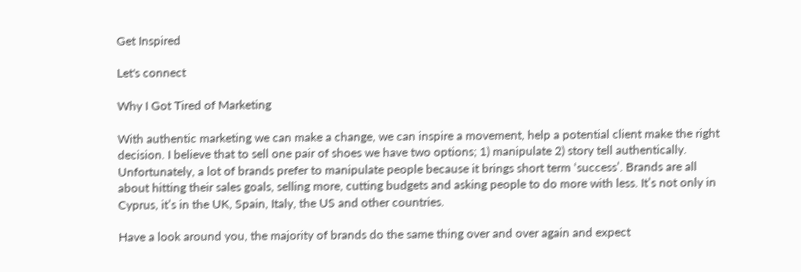Get Inspired

Let's connect

Why I Got Tired of Marketing

With authentic marketing we can make a change, we can inspire a movement, help a potential client make the right decision. I believe that to sell one pair of shoes we have two options; 1) manipulate 2) story tell authentically. Unfortunately, a lot of brands prefer to manipulate people because it brings short term ‘success’. Brands are all about hitting their sales goals, selling more, cutting budgets and asking people to do more with less. It’s not only in Cyprus, it’s in the UK, Spain, Italy, the US and other countries.

Have a look around you, the majority of brands do the same thing over and over again and expect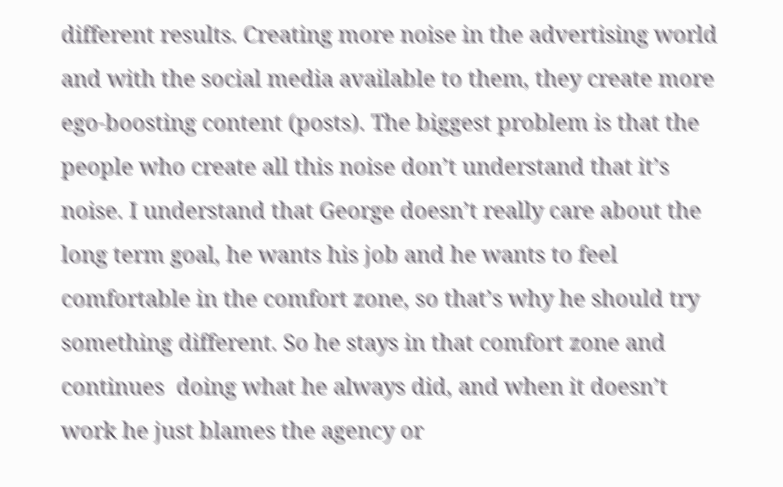different results. Creating more noise in the advertising world and with the social media available to them, they create more ego-boosting content (posts). The biggest problem is that the people who create all this noise don’t understand that it’s noise. I understand that George doesn’t really care about the long term goal, he wants his job and he wants to feel comfortable in the comfort zone, so that’s why he should try something different. So he stays in that comfort zone and continues  doing what he always did, and when it doesn’t work he just blames the agency or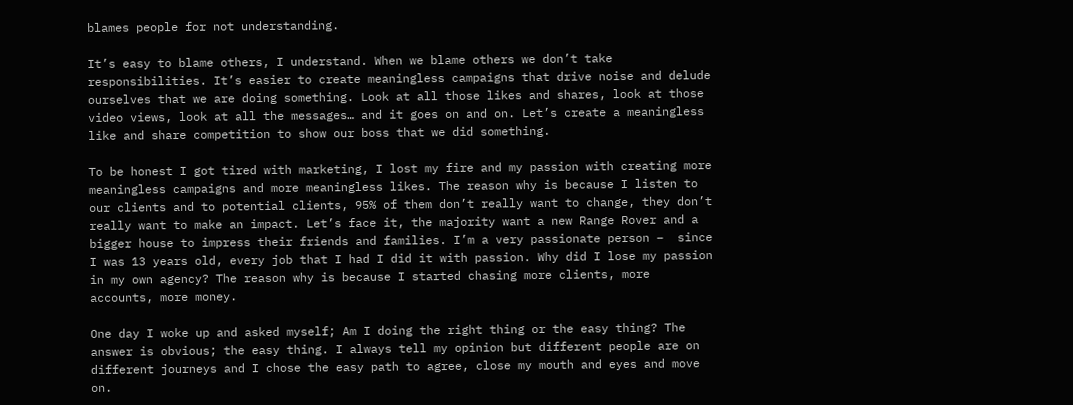blames people for not understanding.

It’s easy to blame others, I understand. When we blame others we don’t take responsibilities. It’s easier to create meaningless campaigns that drive noise and delude ourselves that we are doing something. Look at all those likes and shares, look at those video views, look at all the messages… and it goes on and on. Let’s create a meaningless like and share competition to show our boss that we did something.

To be honest I got tired with marketing, I lost my fire and my passion with creating more meaningless campaigns and more meaningless likes. The reason why is because I listen to our clients and to potential clients, 95% of them don’t really want to change, they don’t really want to make an impact. Let’s face it, the majority want a new Range Rover and a bigger house to impress their friends and families. I’m a very passionate person –  since I was 13 years old, every job that I had I did it with passion. Why did I lose my passion in my own agency? The reason why is because I started chasing more clients, more accounts, more money.

One day I woke up and asked myself; Am I doing the right thing or the easy thing? The answer is obvious; the easy thing. I always tell my opinion but different people are on different journeys and I chose the easy path to agree, close my mouth and eyes and move on.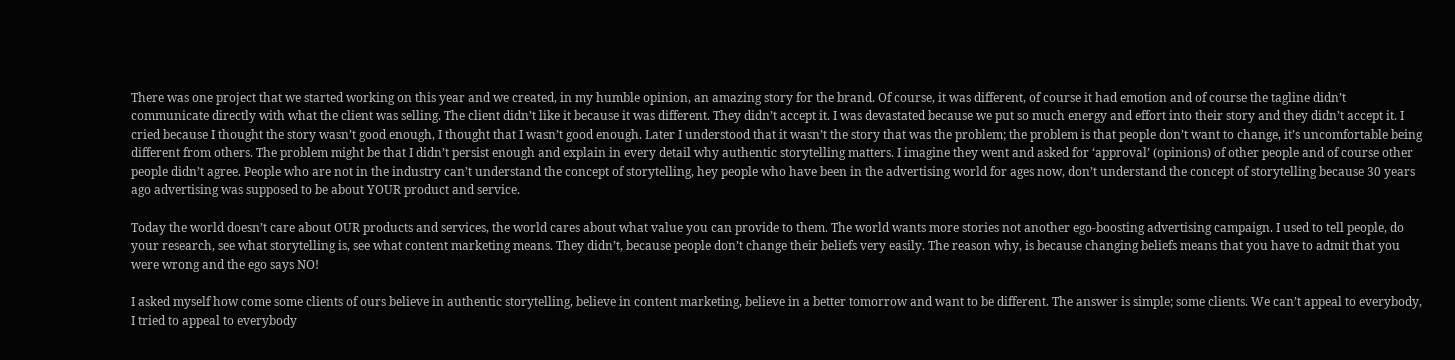There was one project that we started working on this year and we created, in my humble opinion, an amazing story for the brand. Of course, it was different, of course it had emotion and of course the tagline didn’t communicate directly with what the client was selling. The client didn’t like it because it was different. They didn’t accept it. I was devastated because we put so much energy and effort into their story and they didn’t accept it. I cried because I thought the story wasn’t good enough, I thought that I wasn’t good enough. Later I understood that it wasn’t the story that was the problem; the problem is that people don’t want to change, it’s uncomfortable being different from others. The problem might be that I didn’t persist enough and explain in every detail why authentic storytelling matters. I imagine they went and asked for ‘approval’ (opinions) of other people and of course other people didn’t agree. People who are not in the industry can’t understand the concept of storytelling, hey people who have been in the advertising world for ages now, don’t understand the concept of storytelling because 30 years ago advertising was supposed to be about YOUR product and service.

Today the world doesn’t care about OUR products and services, the world cares about what value you can provide to them. The world wants more stories not another ego-boosting advertising campaign. I used to tell people, do your research, see what storytelling is, see what content marketing means. They didn’t, because people don’t change their beliefs very easily. The reason why, is because changing beliefs means that you have to admit that you were wrong and the ego says NO!

I asked myself how come some clients of ours believe in authentic storytelling, believe in content marketing, believe in a better tomorrow and want to be different. The answer is simple; some clients. We can’t appeal to everybody, I tried to appeal to everybody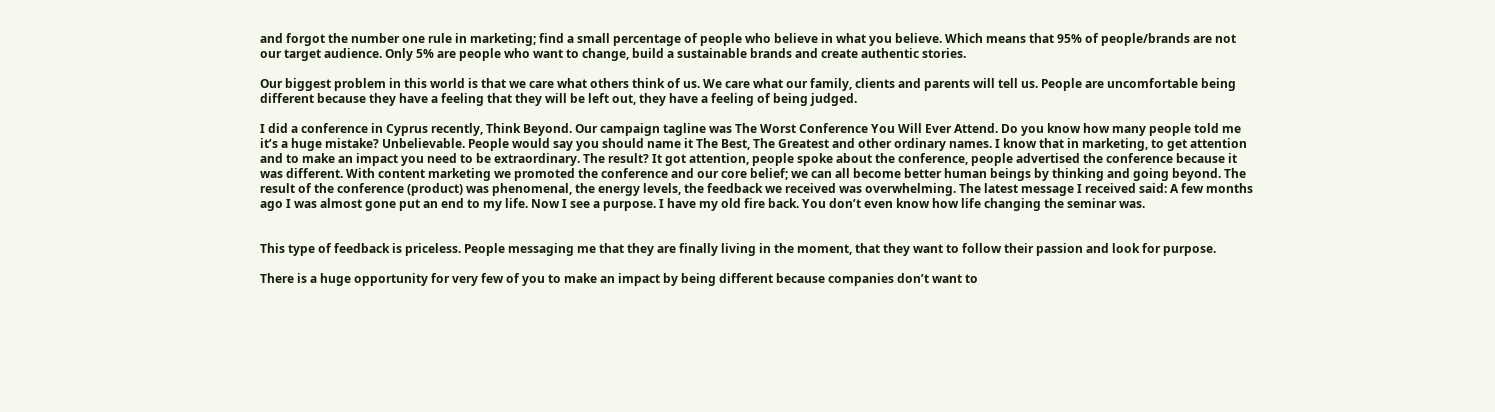and forgot the number one rule in marketing; find a small percentage of people who believe in what you believe. Which means that 95% of people/brands are not our target audience. Only 5% are people who want to change, build a sustainable brands and create authentic stories.

Our biggest problem in this world is that we care what others think of us. We care what our family, clients and parents will tell us. People are uncomfortable being different because they have a feeling that they will be left out, they have a feeling of being judged.

I did a conference in Cyprus recently, Think Beyond. Our campaign tagline was The Worst Conference You Will Ever Attend. Do you know how many people told me it’s a huge mistake? Unbelievable. People would say you should name it The Best, The Greatest and other ordinary names. I know that in marketing, to get attention and to make an impact you need to be extraordinary. The result? It got attention, people spoke about the conference, people advertised the conference because it was different. With content marketing we promoted the conference and our core belief; we can all become better human beings by thinking and going beyond. The result of the conference (product) was phenomenal, the energy levels, the feedback we received was overwhelming. The latest message I received said: A few months ago I was almost gone put an end to my life. Now I see a purpose. I have my old fire back. You don’t even know how life changing the seminar was.


This type of feedback is priceless. People messaging me that they are finally living in the moment, that they want to follow their passion and look for purpose.

There is a huge opportunity for very few of you to make an impact by being different because companies don’t want to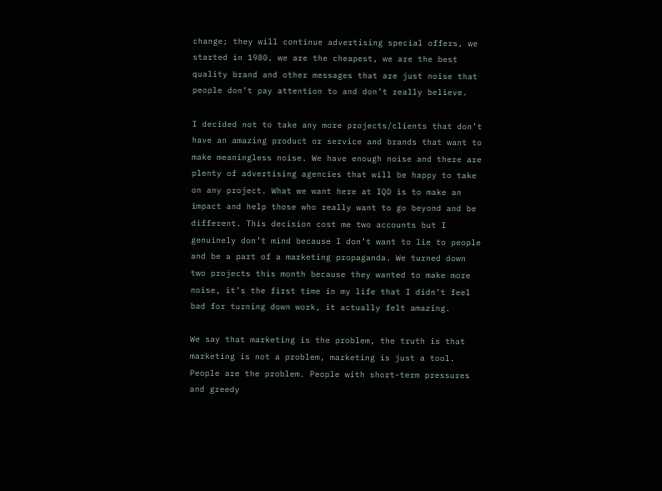change; they will continue advertising special offers, we started in 1980, we are the cheapest, we are the best quality brand and other messages that are just noise that people don’t pay attention to and don’t really believe.

I decided not to take any more projects/clients that don’t have an amazing product or service and brands that want to make meaningless noise. We have enough noise and there are plenty of advertising agencies that will be happy to take on any project. What we want here at IQD is to make an impact and help those who really want to go beyond and be different. This decision cost me two accounts but I genuinely don’t mind because I don’t want to lie to people and be a part of a marketing propaganda. We turned down two projects this month because they wanted to make more noise, it’s the first time in my life that I didn’t feel bad for turning down work, it actually felt amazing.

We say that marketing is the problem, the truth is that marketing is not a problem, marketing is just a tool. People are the problem. People with short-term pressures and greedy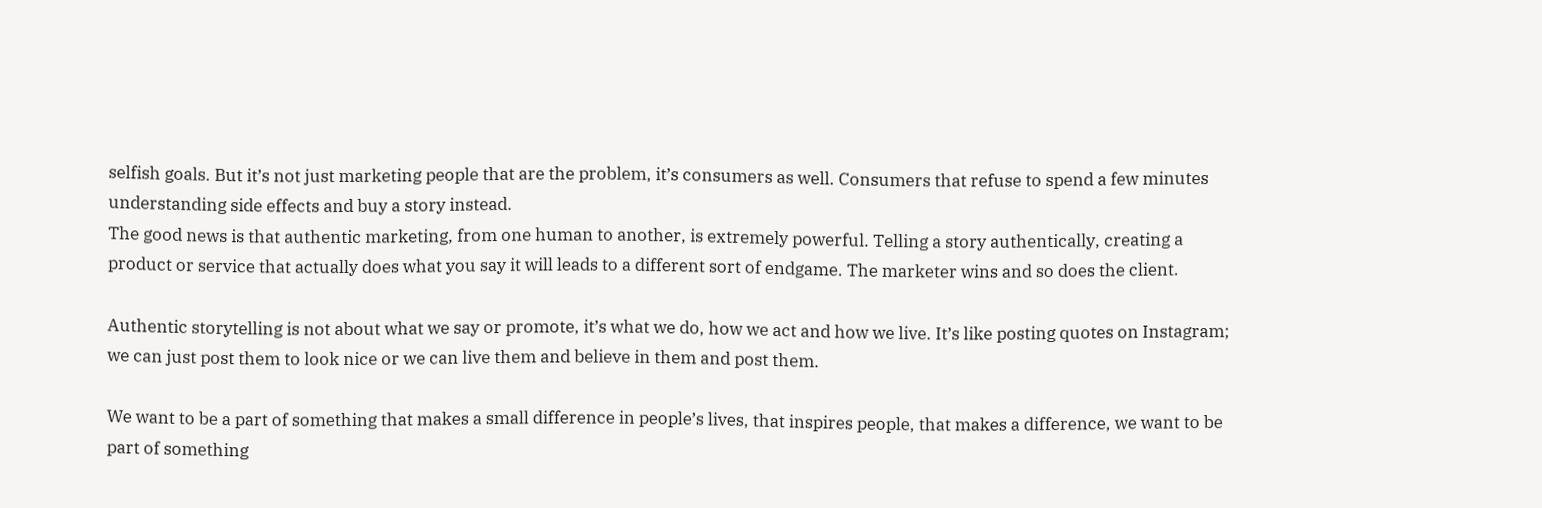selfish goals. But it’s not just marketing people that are the problem, it’s consumers as well. Consumers that refuse to spend a few minutes understanding side effects and buy a story instead.
The good news is that authentic marketing, from one human to another, is extremely powerful. Telling a story authentically, creating a product or service that actually does what you say it will leads to a different sort of endgame. The marketer wins and so does the client.

Authentic storytelling is not about what we say or promote, it’s what we do, how we act and how we live. It’s like posting quotes on Instagram; we can just post them to look nice or we can live them and believe in them and post them.

We want to be a part of something that makes a small difference in people’s lives, that inspires people, that makes a difference, we want to be part of something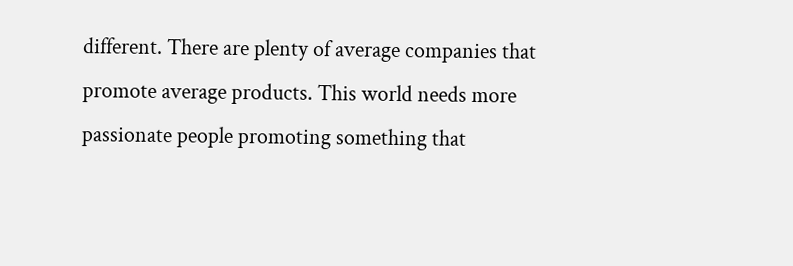different. There are plenty of average companies that promote average products. This world needs more passionate people promoting something that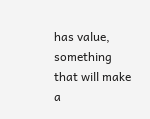has value, something that will make a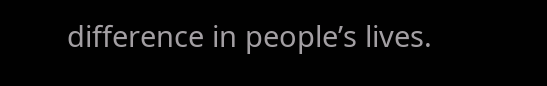difference in people’s lives.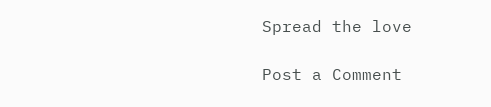Spread the love

Post a Comment